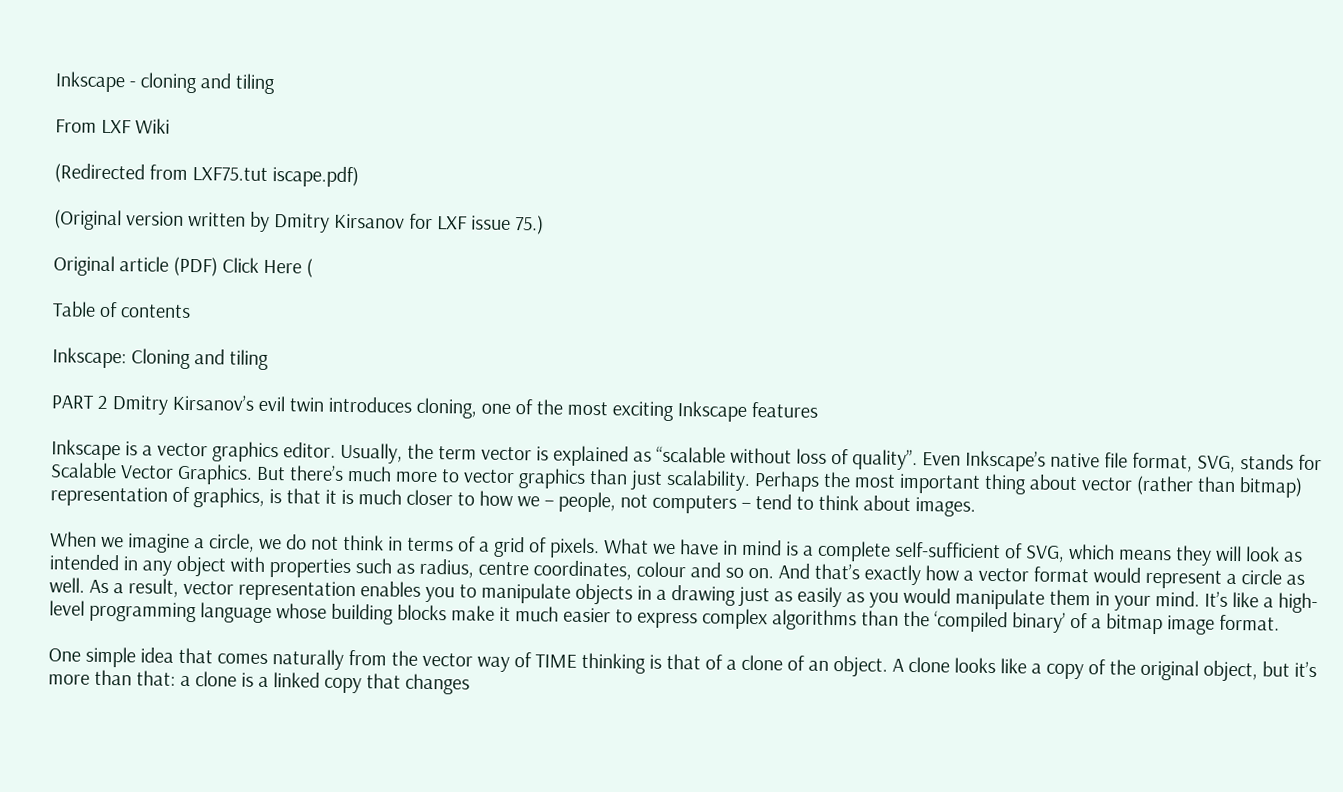Inkscape - cloning and tiling

From LXF Wiki

(Redirected from LXF75.tut iscape.pdf)

(Original version written by Dmitry Kirsanov for LXF issue 75.)

Original article (PDF) Click Here (

Table of contents

Inkscape: Cloning and tiling

PART 2 Dmitry Kirsanov’s evil twin introduces cloning, one of the most exciting Inkscape features

Inkscape is a vector graphics editor. Usually, the term vector is explained as “scalable without loss of quality”. Even Inkscape’s native file format, SVG, stands for Scalable Vector Graphics. But there’s much more to vector graphics than just scalability. Perhaps the most important thing about vector (rather than bitmap) representation of graphics, is that it is much closer to how we – people, not computers – tend to think about images.

When we imagine a circle, we do not think in terms of a grid of pixels. What we have in mind is a complete self-sufficient of SVG, which means they will look as intended in any object with properties such as radius, centre coordinates, colour and so on. And that’s exactly how a vector format would represent a circle as well. As a result, vector representation enables you to manipulate objects in a drawing just as easily as you would manipulate them in your mind. It’s like a high-level programming language whose building blocks make it much easier to express complex algorithms than the ‘compiled binary’ of a bitmap image format.

One simple idea that comes naturally from the vector way of TIME thinking is that of a clone of an object. A clone looks like a copy of the original object, but it’s more than that: a clone is a linked copy that changes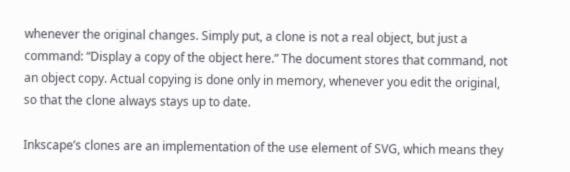whenever the original changes. Simply put, a clone is not a real object, but just a command: “Display a copy of the object here.” The document stores that command, not an object copy. Actual copying is done only in memory, whenever you edit the original, so that the clone always stays up to date.

Inkscape’s clones are an implementation of the use element of SVG, which means they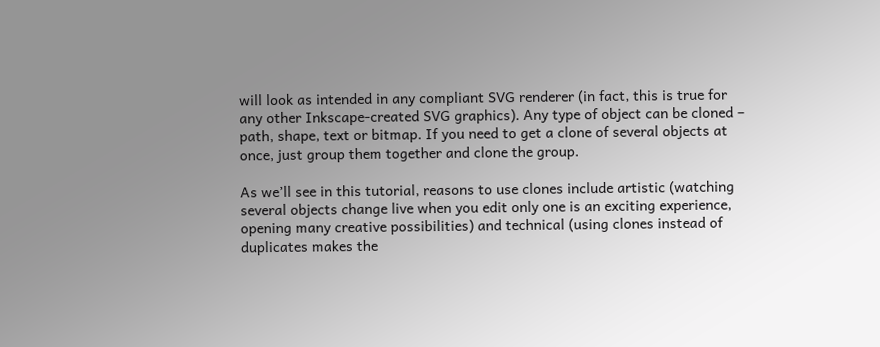will look as intended in any compliant SVG renderer (in fact, this is true for any other Inkscape-created SVG graphics). Any type of object can be cloned – path, shape, text or bitmap. If you need to get a clone of several objects at once, just group them together and clone the group.

As we’ll see in this tutorial, reasons to use clones include artistic (watching several objects change live when you edit only one is an exciting experience, opening many creative possibilities) and technical (using clones instead of duplicates makes the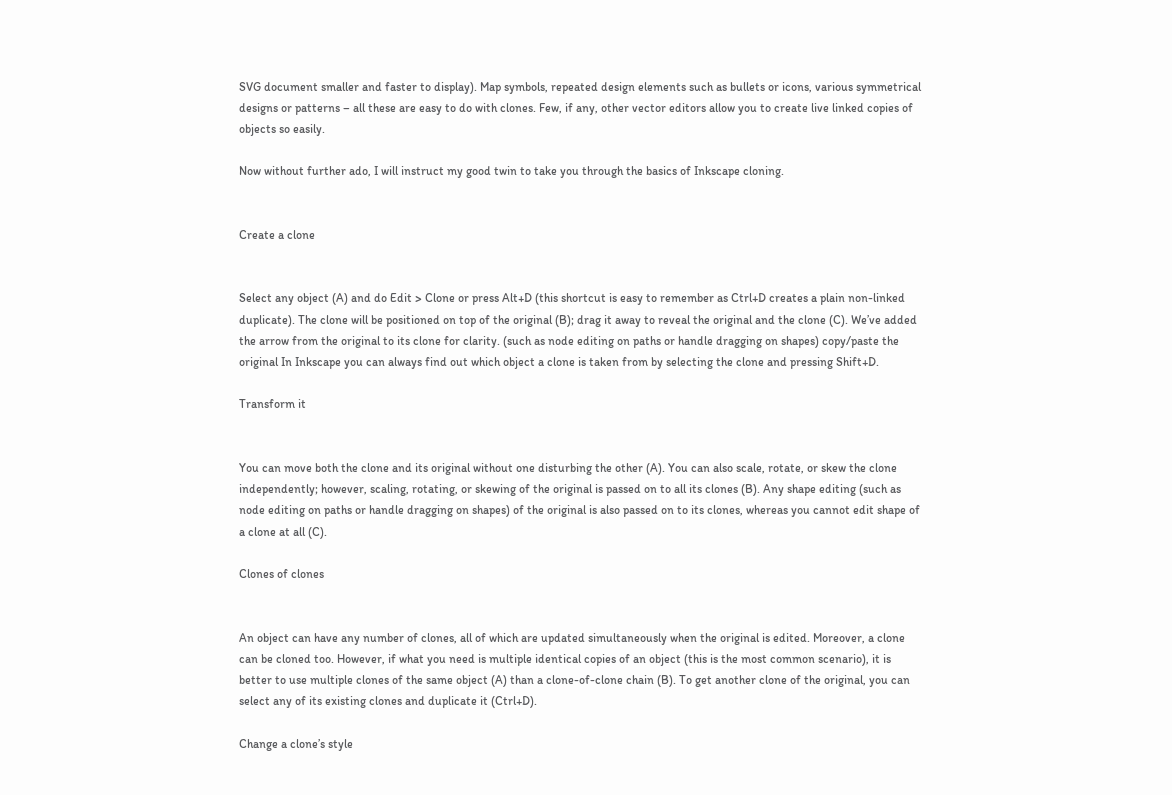SVG document smaller and faster to display). Map symbols, repeated design elements such as bullets or icons, various symmetrical designs or patterns – all these are easy to do with clones. Few, if any, other vector editors allow you to create live linked copies of objects so easily.

Now without further ado, I will instruct my good twin to take you through the basics of Inkscape cloning.


Create a clone


Select any object (A) and do Edit > Clone or press Alt+D (this shortcut is easy to remember as Ctrl+D creates a plain non-linked duplicate). The clone will be positioned on top of the original (B); drag it away to reveal the original and the clone (C). We’ve added the arrow from the original to its clone for clarity. (such as node editing on paths or handle dragging on shapes) copy/paste the original In Inkscape you can always find out which object a clone is taken from by selecting the clone and pressing Shift+D.

Transform it


You can move both the clone and its original without one disturbing the other (A). You can also scale, rotate, or skew the clone independently; however, scaling, rotating, or skewing of the original is passed on to all its clones (B). Any shape editing (such as node editing on paths or handle dragging on shapes) of the original is also passed on to its clones, whereas you cannot edit shape of a clone at all (C).

Clones of clones


An object can have any number of clones, all of which are updated simultaneously when the original is edited. Moreover, a clone can be cloned too. However, if what you need is multiple identical copies of an object (this is the most common scenario), it is better to use multiple clones of the same object (A) than a clone-of-clone chain (B). To get another clone of the original, you can select any of its existing clones and duplicate it (Ctrl+D).

Change a clone’s style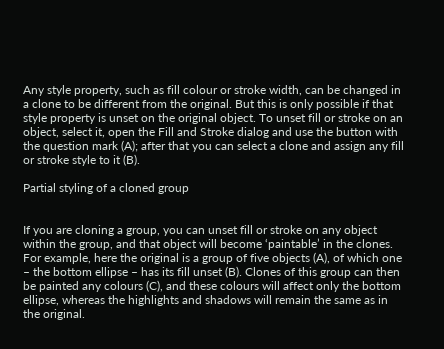Any style property, such as fill colour or stroke width, can be changed in a clone to be different from the original. But this is only possible if that style property is unset on the original object. To unset fill or stroke on an object, select it, open the Fill and Stroke dialog and use the button with the question mark (A); after that you can select a clone and assign any fill or stroke style to it (B).

Partial styling of a cloned group


If you are cloning a group, you can unset fill or stroke on any object within the group, and that object will become ‘paintable’ in the clones. For example, here the original is a group of five objects (A), of which one – the bottom ellipse – has its fill unset (B). Clones of this group can then be painted any colours (C), and these colours will affect only the bottom ellipse, whereas the highlights and shadows will remain the same as in the original.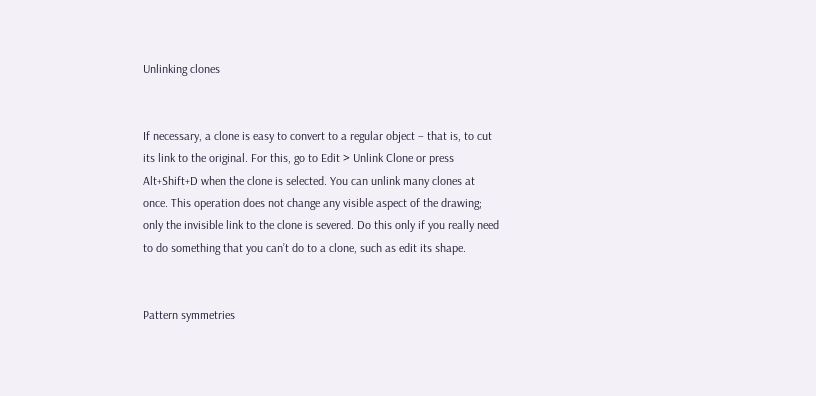Unlinking clones


If necessary, a clone is easy to convert to a regular object – that is, to cut its link to the original. For this, go to Edit > Unlink Clone or press Alt+Shift+D when the clone is selected. You can unlink many clones at once. This operation does not change any visible aspect of the drawing; only the invisible link to the clone is severed. Do this only if you really need to do something that you can’t do to a clone, such as edit its shape.


Pattern symmetries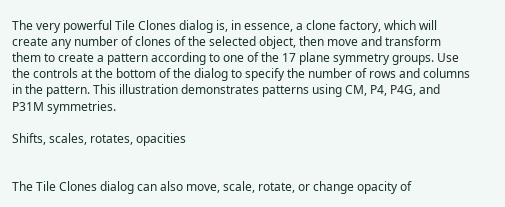The very powerful Tile Clones dialog is, in essence, a clone factory, which will create any number of clones of the selected object, then move and transform them to create a pattern according to one of the 17 plane symmetry groups. Use the controls at the bottom of the dialog to specify the number of rows and columns in the pattern. This illustration demonstrates patterns using CM, P4, P4G, and P31M symmetries.

Shifts, scales, rotates, opacities


The Tile Clones dialog can also move, scale, rotate, or change opacity of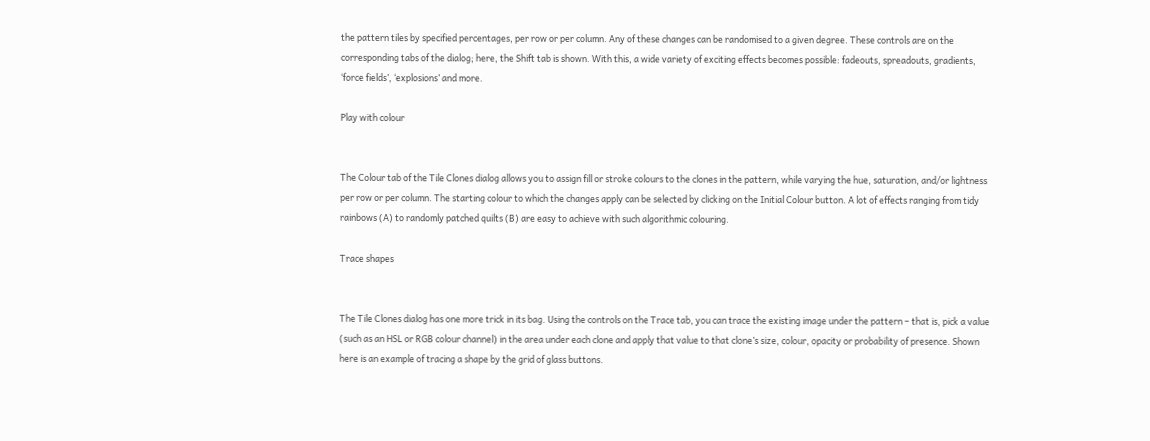the pattern tiles by specified percentages, per row or per column. Any of these changes can be randomised to a given degree. These controls are on the corresponding tabs of the dialog; here, the Shift tab is shown. With this, a wide variety of exciting effects becomes possible: fadeouts, spreadouts, gradients, ‘force fields’, ‘explosions’ and more.

Play with colour


The Colour tab of the Tile Clones dialog allows you to assign fill or stroke colours to the clones in the pattern, while varying the hue, saturation, and/or lightness per row or per column. The starting colour to which the changes apply can be selected by clicking on the Initial Colour button. A lot of effects ranging from tidy rainbows (A) to randomly patched quilts (B) are easy to achieve with such algorithmic colouring.

Trace shapes


The Tile Clones dialog has one more trick in its bag. Using the controls on the Trace tab, you can trace the existing image under the pattern – that is, pick a value (such as an HSL or RGB colour channel) in the area under each clone and apply that value to that clone’s size, colour, opacity or probability of presence. Shown here is an example of tracing a shape by the grid of glass buttons.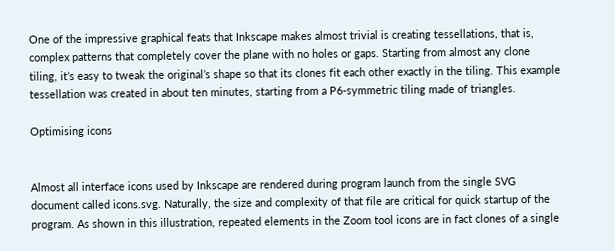One of the impressive graphical feats that Inkscape makes almost trivial is creating tessellations, that is, complex patterns that completely cover the plane with no holes or gaps. Starting from almost any clone tiling, it’s easy to tweak the original’s shape so that its clones fit each other exactly in the tiling. This example tessellation was created in about ten minutes, starting from a P6-symmetric tiling made of triangles.

Optimising icons


Almost all interface icons used by Inkscape are rendered during program launch from the single SVG document called icons.svg. Naturally, the size and complexity of that file are critical for quick startup of the program. As shown in this illustration, repeated elements in the Zoom tool icons are in fact clones of a single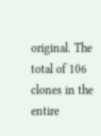original. The total of 106 clones in the entire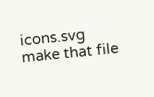icons.svg make that file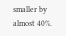smaller by almost 40%.